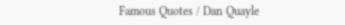Famous Quotes / Dan Quayle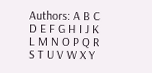Authors: A B C D E F G H I J K L M N O P Q R S T U V W X Y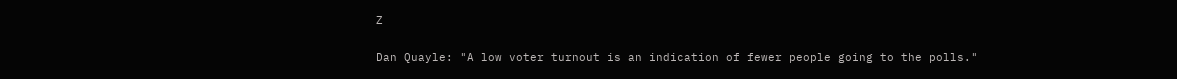Z

Dan Quayle: "A low voter turnout is an indication of fewer people going to the polls."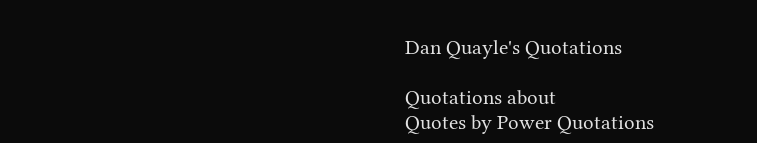Dan Quayle's Quotations

Quotations about
Quotes by Power Quotations